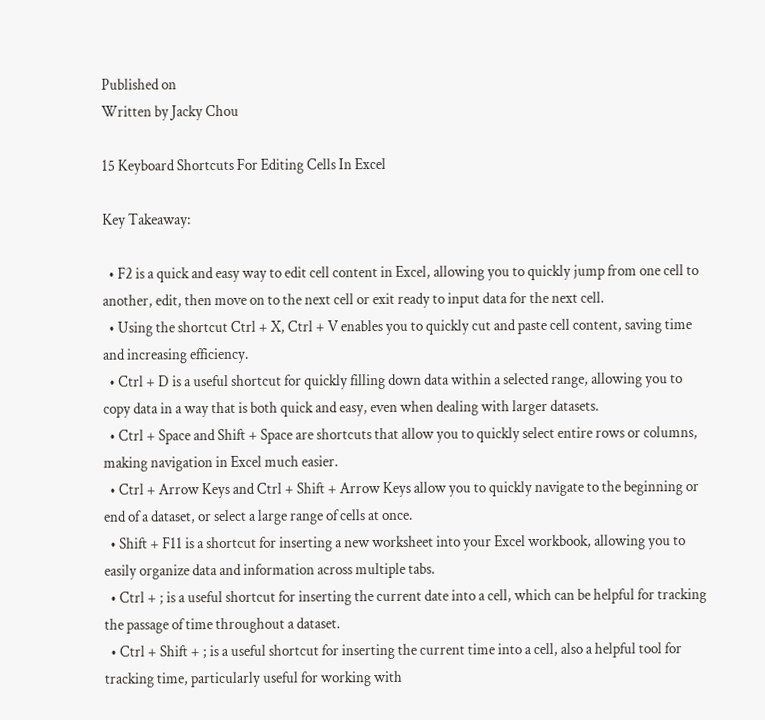Published on
Written by Jacky Chou

15 Keyboard Shortcuts For Editing Cells In Excel

Key Takeaway:

  • F2 is a quick and easy way to edit cell content in Excel, allowing you to quickly jump from one cell to another, edit, then move on to the next cell or exit ready to input data for the next cell.
  • Using the shortcut Ctrl + X, Ctrl + V enables you to quickly cut and paste cell content, saving time and increasing efficiency.
  • Ctrl + D is a useful shortcut for quickly filling down data within a selected range, allowing you to copy data in a way that is both quick and easy, even when dealing with larger datasets.
  • Ctrl + Space and Shift + Space are shortcuts that allow you to quickly select entire rows or columns, making navigation in Excel much easier.
  • Ctrl + Arrow Keys and Ctrl + Shift + Arrow Keys allow you to quickly navigate to the beginning or end of a dataset, or select a large range of cells at once.
  • Shift + F11 is a shortcut for inserting a new worksheet into your Excel workbook, allowing you to easily organize data and information across multiple tabs.
  • Ctrl + ; is a useful shortcut for inserting the current date into a cell, which can be helpful for tracking the passage of time throughout a dataset.
  • Ctrl + Shift + ; is a useful shortcut for inserting the current time into a cell, also a helpful tool for tracking time, particularly useful for working with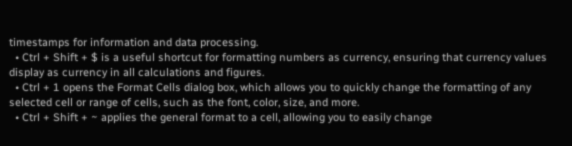timestamps for information and data processing.
  • Ctrl + Shift + $ is a useful shortcut for formatting numbers as currency, ensuring that currency values display as currency in all calculations and figures.
  • Ctrl + 1 opens the Format Cells dialog box, which allows you to quickly change the formatting of any selected cell or range of cells, such as the font, color, size, and more.
  • Ctrl + Shift + ~ applies the general format to a cell, allowing you to easily change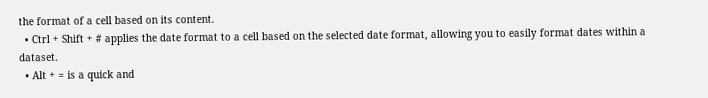the format of a cell based on its content.
  • Ctrl + Shift + # applies the date format to a cell based on the selected date format, allowing you to easily format dates within a dataset.
  • Alt + = is a quick and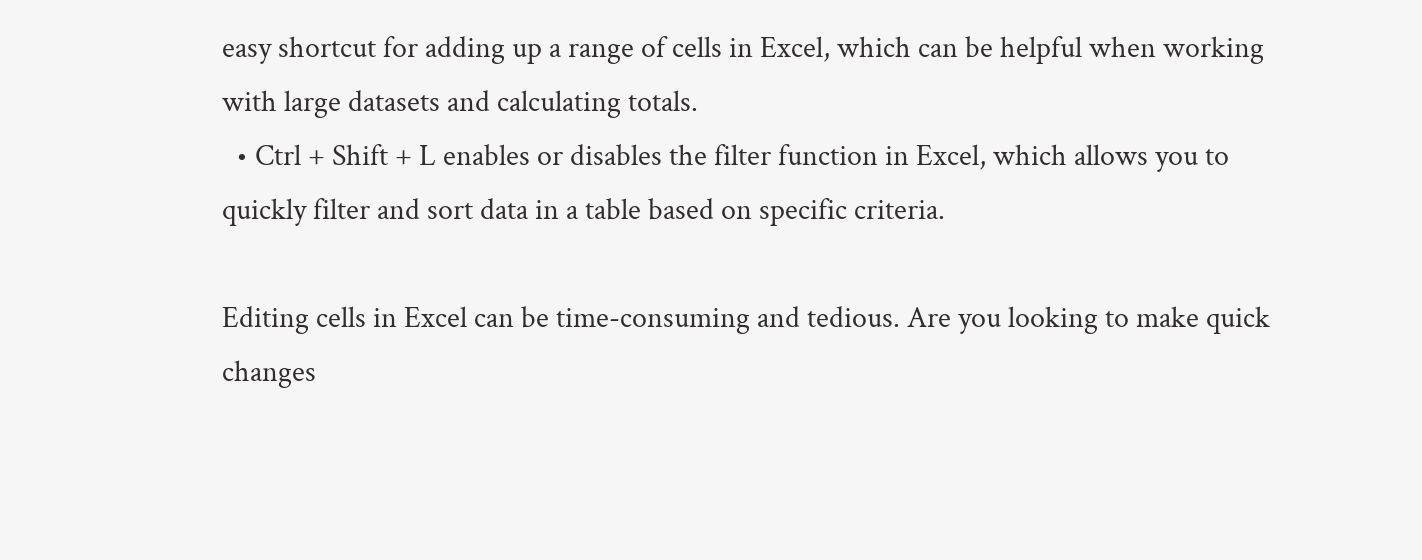easy shortcut for adding up a range of cells in Excel, which can be helpful when working with large datasets and calculating totals.
  • Ctrl + Shift + L enables or disables the filter function in Excel, which allows you to quickly filter and sort data in a table based on specific criteria.

Editing cells in Excel can be time-consuming and tedious. Are you looking to make quick changes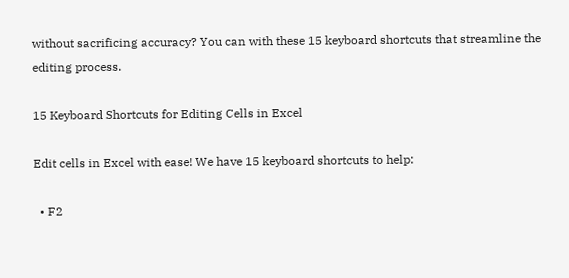without sacrificing accuracy? You can with these 15 keyboard shortcuts that streamline the editing process.

15 Keyboard Shortcuts for Editing Cells in Excel

Edit cells in Excel with ease! We have 15 keyboard shortcuts to help:

  • F2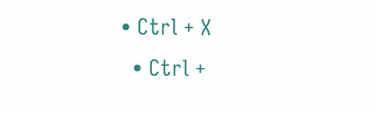• Ctrl + X
  • Ctrl +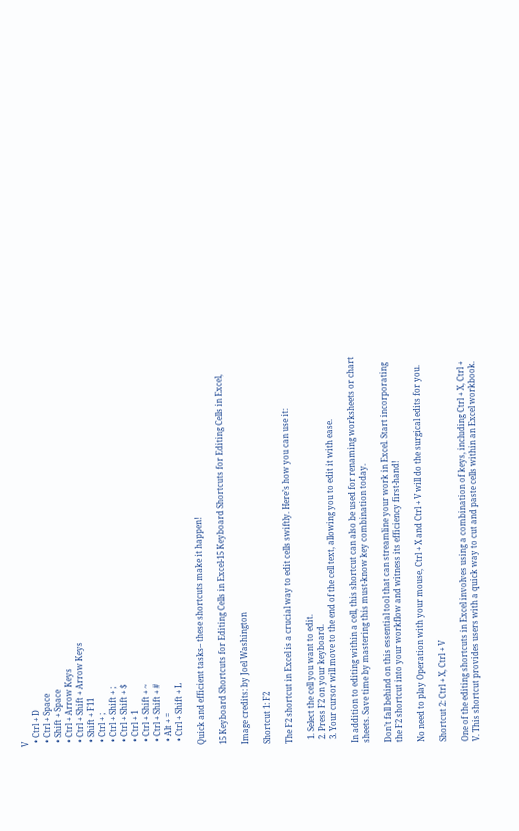V
  • Ctrl + D
  • Ctrl + Space
  • Shift + Space
  • Ctrl + Arrow Keys
  • Ctrl + Shift + Arrow Keys
  • Shift + F11
  • Ctrl + ;
  • Ctrl + Shift + ;
  • Ctrl + Shift + $
  • Ctrl + 1
  • Ctrl + Shift + ~
  • Ctrl + Shift + #
  • Alt + =
  • Ctrl + Shift + L

Quick and efficient tasks– these shortcuts make it happen!

15 Keyboard Shortcuts for Editing Cells in Excel-15 Keyboard Shortcuts for Editing Cells in Excel,

Image credits: by Joel Washington

Shortcut 1: F2

The F2 shortcut in Excel is a crucial way to edit cells swiftly. Here’s how you can use it:

  1. Select the cell you want to edit.
  2. Press F2 on your keyboard.
  3. Your cursor will move to the end of the cell text, allowing you to edit it with ease.

In addition to editing within a cell, this shortcut can also be used for renaming worksheets or chart sheets. Save time by mastering this must-know key combination today.

Don’t fall behind on this essential tool that can streamline your work in Excel. Start incorporating the F2 shortcut into your workflow and witness its efficiency first-hand!

No need to play Operation with your mouse, Ctrl + X and Ctrl + V will do the surgical edits for you.

Shortcut 2: Ctrl + X, Ctrl + V

One of the editing shortcuts in Excel involves using a combination of keys, including Ctrl + X, Ctrl + V. This shortcut provides users with a quick way to cut and paste cells within an Excel workbook.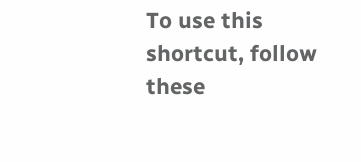To use this shortcut, follow these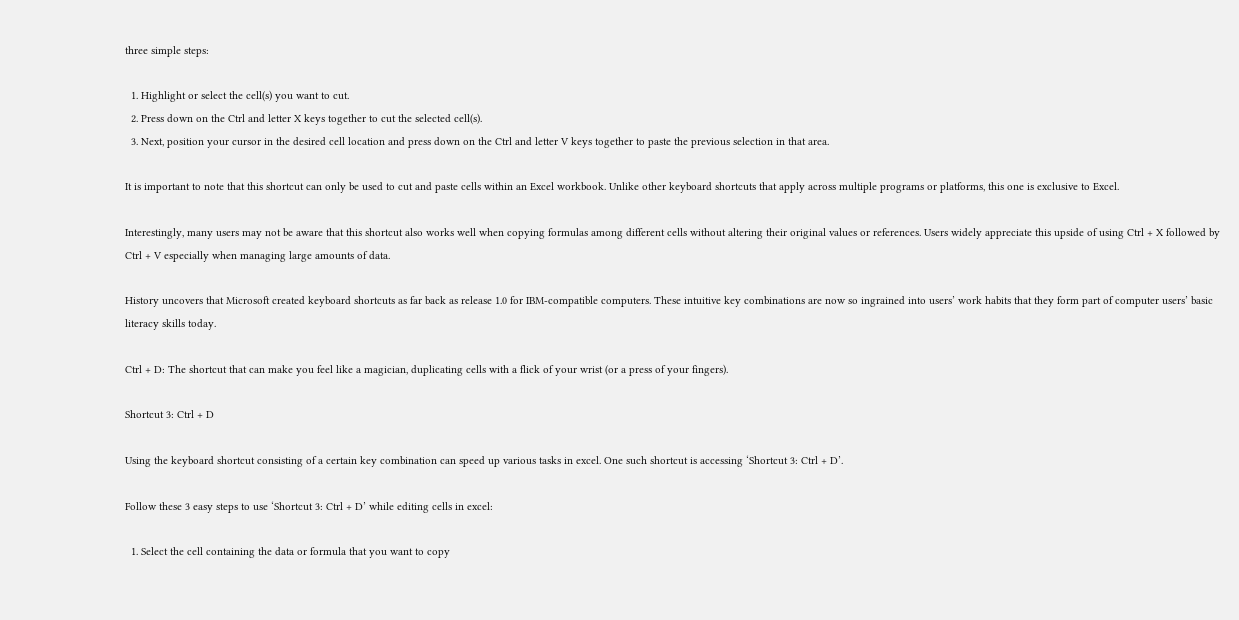three simple steps:

  1. Highlight or select the cell(s) you want to cut.
  2. Press down on the Ctrl and letter X keys together to cut the selected cell(s).
  3. Next, position your cursor in the desired cell location and press down on the Ctrl and letter V keys together to paste the previous selection in that area.

It is important to note that this shortcut can only be used to cut and paste cells within an Excel workbook. Unlike other keyboard shortcuts that apply across multiple programs or platforms, this one is exclusive to Excel.

Interestingly, many users may not be aware that this shortcut also works well when copying formulas among different cells without altering their original values or references. Users widely appreciate this upside of using Ctrl + X followed by Ctrl + V especially when managing large amounts of data.

History uncovers that Microsoft created keyboard shortcuts as far back as release 1.0 for IBM-compatible computers. These intuitive key combinations are now so ingrained into users’ work habits that they form part of computer users’ basic literacy skills today.

Ctrl + D: The shortcut that can make you feel like a magician, duplicating cells with a flick of your wrist (or a press of your fingers).

Shortcut 3: Ctrl + D

Using the keyboard shortcut consisting of a certain key combination can speed up various tasks in excel. One such shortcut is accessing ‘Shortcut 3: Ctrl + D’.

Follow these 3 easy steps to use ‘Shortcut 3: Ctrl + D’ while editing cells in excel:

  1. Select the cell containing the data or formula that you want to copy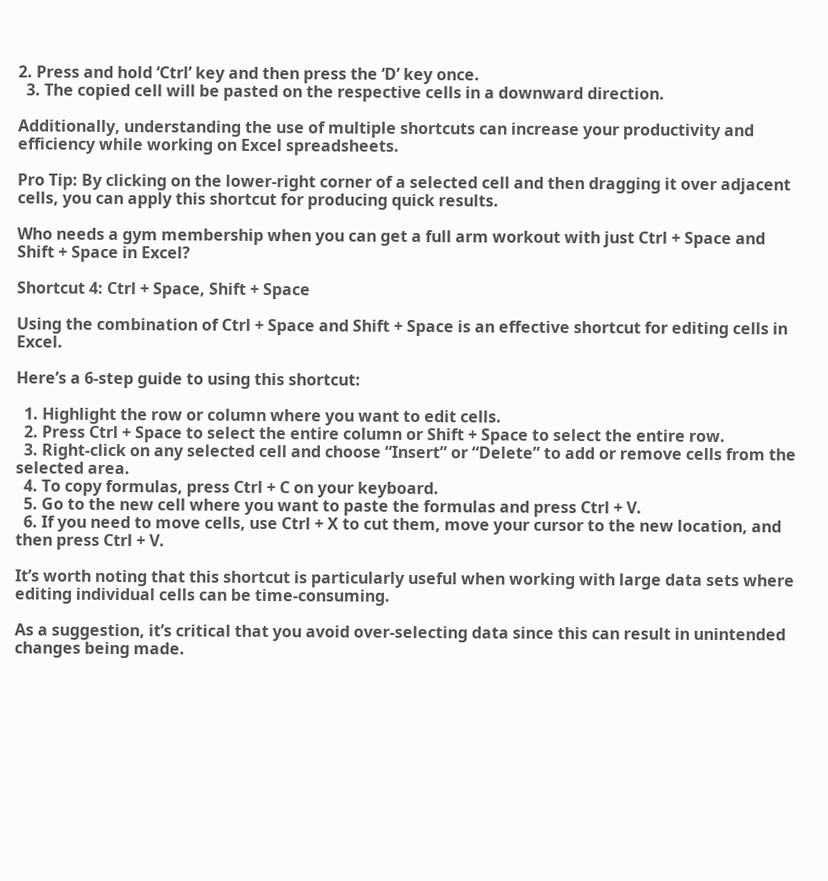2. Press and hold ‘Ctrl’ key and then press the ‘D’ key once.
  3. The copied cell will be pasted on the respective cells in a downward direction.

Additionally, understanding the use of multiple shortcuts can increase your productivity and efficiency while working on Excel spreadsheets.

Pro Tip: By clicking on the lower-right corner of a selected cell and then dragging it over adjacent cells, you can apply this shortcut for producing quick results.

Who needs a gym membership when you can get a full arm workout with just Ctrl + Space and Shift + Space in Excel?

Shortcut 4: Ctrl + Space, Shift + Space

Using the combination of Ctrl + Space and Shift + Space is an effective shortcut for editing cells in Excel.

Here’s a 6-step guide to using this shortcut:

  1. Highlight the row or column where you want to edit cells.
  2. Press Ctrl + Space to select the entire column or Shift + Space to select the entire row.
  3. Right-click on any selected cell and choose “Insert” or “Delete” to add or remove cells from the selected area.
  4. To copy formulas, press Ctrl + C on your keyboard.
  5. Go to the new cell where you want to paste the formulas and press Ctrl + V.
  6. If you need to move cells, use Ctrl + X to cut them, move your cursor to the new location, and then press Ctrl + V.

It’s worth noting that this shortcut is particularly useful when working with large data sets where editing individual cells can be time-consuming.

As a suggestion, it’s critical that you avoid over-selecting data since this can result in unintended changes being made.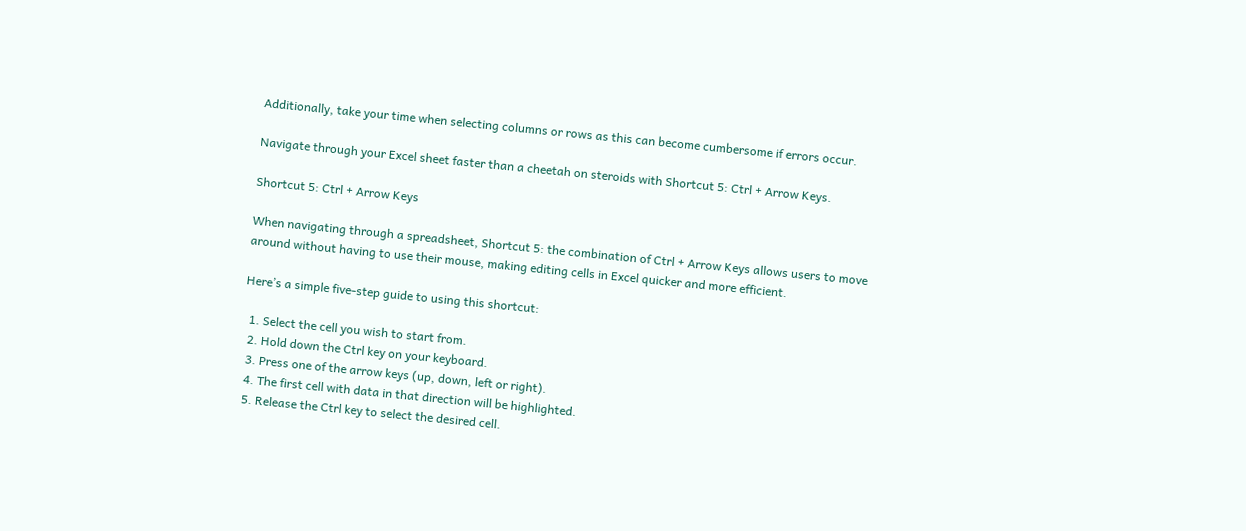Additionally, take your time when selecting columns or rows as this can become cumbersome if errors occur.

Navigate through your Excel sheet faster than a cheetah on steroids with Shortcut 5: Ctrl + Arrow Keys.

Shortcut 5: Ctrl + Arrow Keys

When navigating through a spreadsheet, Shortcut 5: the combination of Ctrl + Arrow Keys allows users to move around without having to use their mouse, making editing cells in Excel quicker and more efficient.

Here’s a simple five-step guide to using this shortcut:

  1. Select the cell you wish to start from.
  2. Hold down the Ctrl key on your keyboard.
  3. Press one of the arrow keys (up, down, left or right).
  4. The first cell with data in that direction will be highlighted.
  5. Release the Ctrl key to select the desired cell.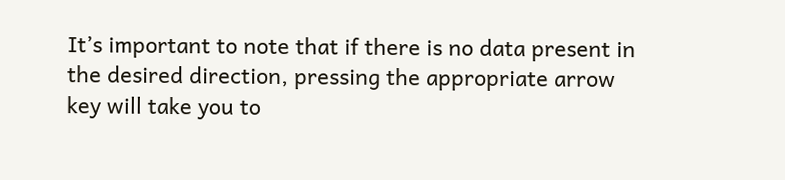It’s important to note that if there is no data present in the desired direction, pressing the appropriate arrow key will take you to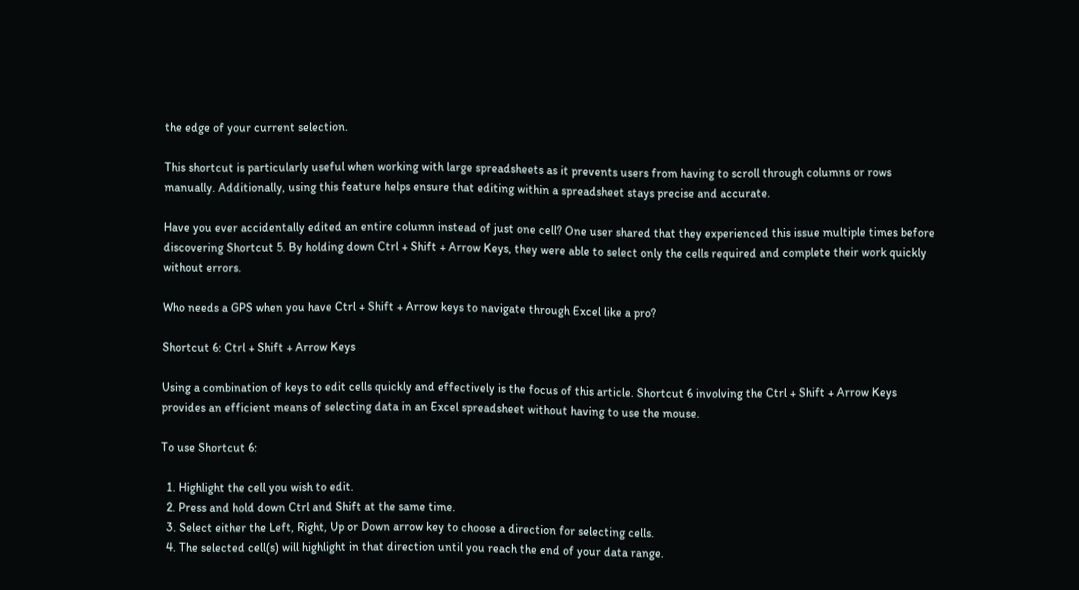the edge of your current selection.

This shortcut is particularly useful when working with large spreadsheets as it prevents users from having to scroll through columns or rows manually. Additionally, using this feature helps ensure that editing within a spreadsheet stays precise and accurate.

Have you ever accidentally edited an entire column instead of just one cell? One user shared that they experienced this issue multiple times before discovering Shortcut 5. By holding down Ctrl + Shift + Arrow Keys, they were able to select only the cells required and complete their work quickly without errors.

Who needs a GPS when you have Ctrl + Shift + Arrow keys to navigate through Excel like a pro?

Shortcut 6: Ctrl + Shift + Arrow Keys

Using a combination of keys to edit cells quickly and effectively is the focus of this article. Shortcut 6 involving the Ctrl + Shift + Arrow Keys provides an efficient means of selecting data in an Excel spreadsheet without having to use the mouse.

To use Shortcut 6:

  1. Highlight the cell you wish to edit.
  2. Press and hold down Ctrl and Shift at the same time.
  3. Select either the Left, Right, Up or Down arrow key to choose a direction for selecting cells.
  4. The selected cell(s) will highlight in that direction until you reach the end of your data range.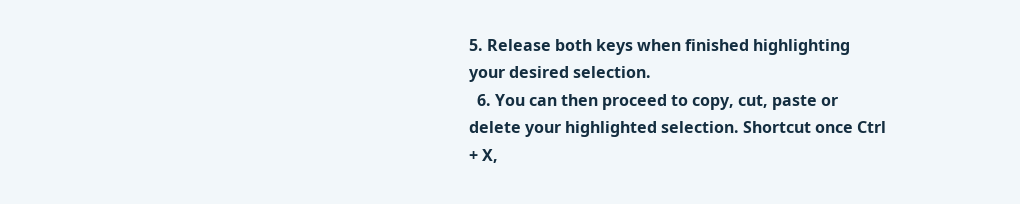5. Release both keys when finished highlighting your desired selection.
  6. You can then proceed to copy, cut, paste or delete your highlighted selection. Shortcut once Ctrl + X,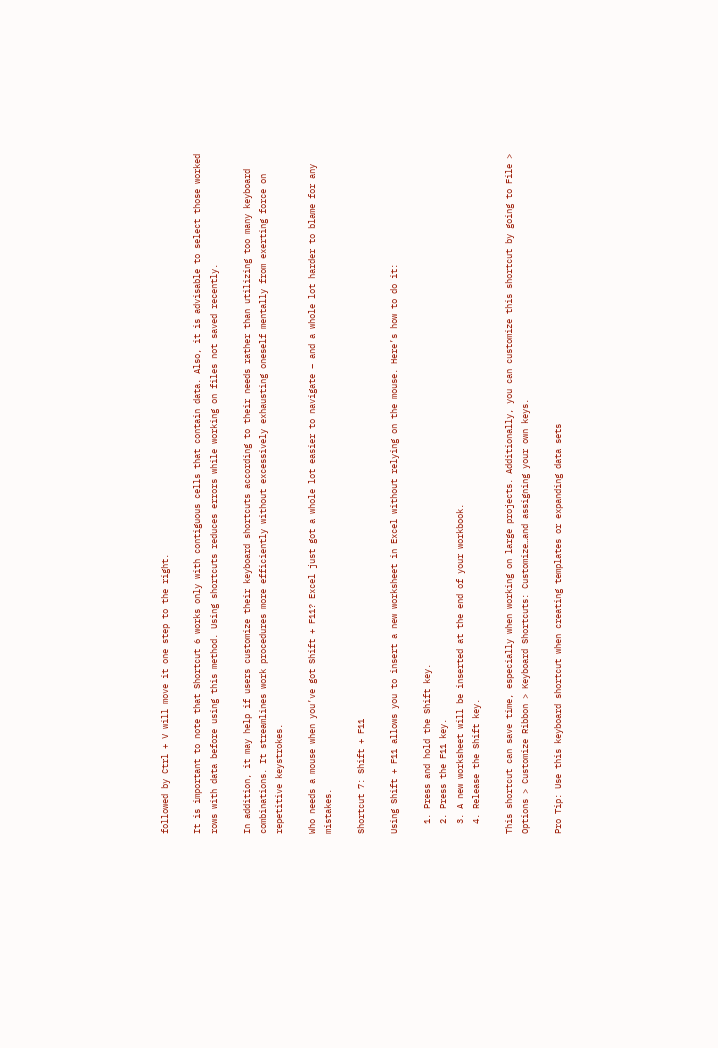followed by Ctrl + V will move it one step to the right.

It is important to note that Shortcut 6 works only with contiguous cells that contain data. Also, it is advisable to select those worked rows with data before using this method. Using shortcuts reduces errors while working on files not saved recently.

In addition, it may help if users customize their keyboard shortcuts according to their needs rather than utilizing too many keyboard combinations. It streamlines work procedures more efficiently without excessively exhausting oneself mentally from exerting force on repetitive keystrokes.

Who needs a mouse when you’ve got Shift + F11? Excel just got a whole lot easier to navigate – and a whole lot harder to blame for any mistakes.

Shortcut 7: Shift + F11

Using Shift + F11 allows you to insert a new worksheet in Excel without relying on the mouse. Here’s how to do it:

  1. Press and hold the Shift key.
  2. Press the F11 key.
  3. A new worksheet will be inserted at the end of your workbook.
  4. Release the Shift key.

This shortcut can save time, especially when working on large projects. Additionally, you can customize this shortcut by going to File > Options > Customize Ribbon > Keyboard Shortcuts: Customize…and assigning your own keys.

Pro Tip: Use this keyboard shortcut when creating templates or expanding data sets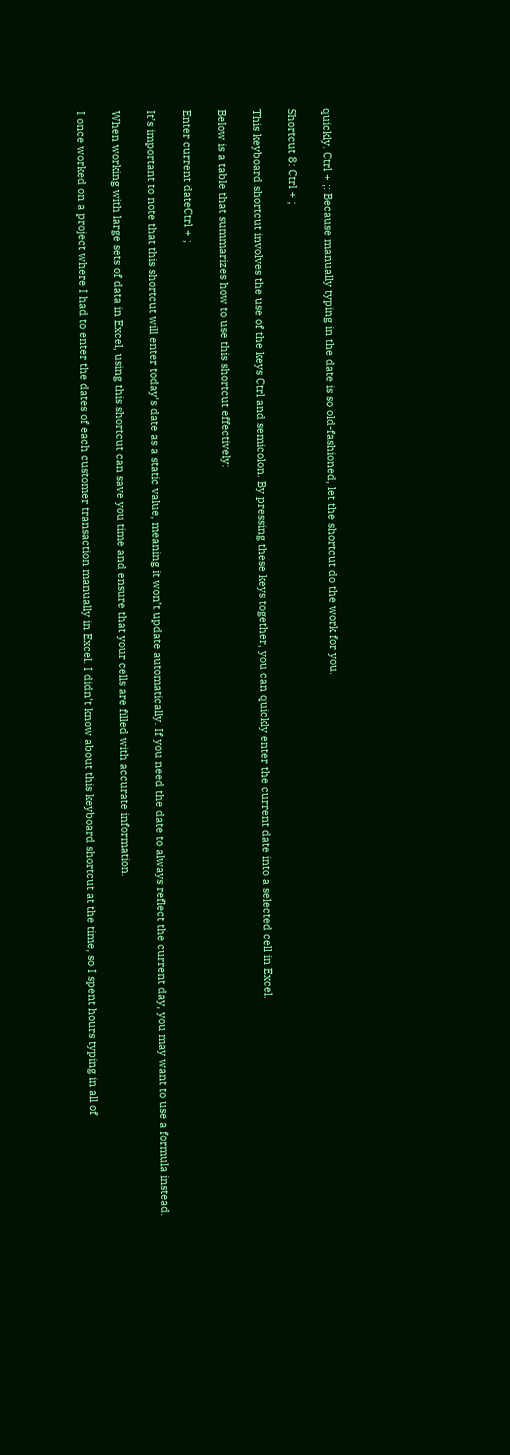quickly. Ctrl + ;: Because manually typing in the date is so old-fashioned, let the shortcut do the work for you.

Shortcut 8: Ctrl + ;

This keyboard shortcut involves the use of the keys Ctrl and semicolon. By pressing these keys together, you can quickly enter the current date into a selected cell in Excel.

Below is a table that summarizes how to use this shortcut effectively:

Enter current dateCtrl + ;

It’s important to note that this shortcut will enter today’s date as a static value, meaning it won’t update automatically. If you need the date to always reflect the current day, you may want to use a formula instead.

When working with large sets of data in Excel, using this shortcut can save you time and ensure that your cells are filled with accurate information.

I once worked on a project where I had to enter the dates of each customer transaction manually in Excel. I didn’t know about this keyboard shortcut at the time, so I spent hours typing in all of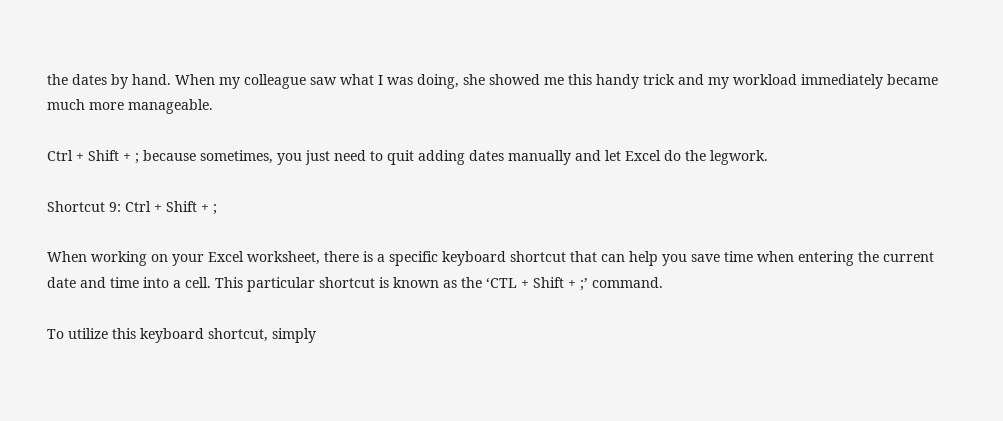the dates by hand. When my colleague saw what I was doing, she showed me this handy trick and my workload immediately became much more manageable.

Ctrl + Shift + ; because sometimes, you just need to quit adding dates manually and let Excel do the legwork.

Shortcut 9: Ctrl + Shift + ;

When working on your Excel worksheet, there is a specific keyboard shortcut that can help you save time when entering the current date and time into a cell. This particular shortcut is known as the ‘CTL + Shift + ;’ command.

To utilize this keyboard shortcut, simply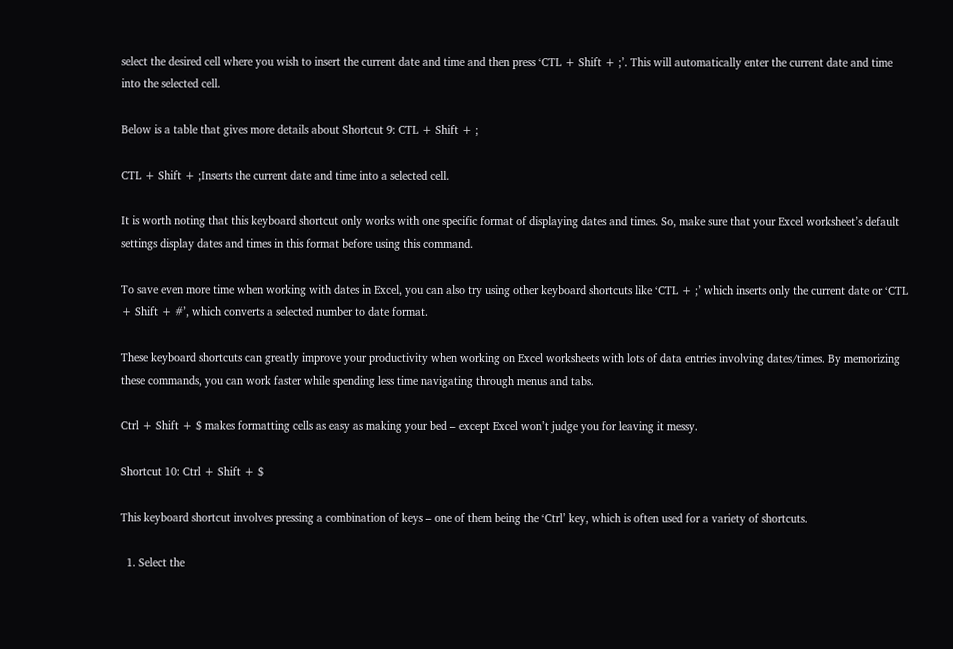select the desired cell where you wish to insert the current date and time and then press ‘CTL + Shift + ;’. This will automatically enter the current date and time into the selected cell.

Below is a table that gives more details about Shortcut 9: CTL + Shift + ;

CTL + Shift + ;Inserts the current date and time into a selected cell.

It is worth noting that this keyboard shortcut only works with one specific format of displaying dates and times. So, make sure that your Excel worksheet’s default settings display dates and times in this format before using this command.

To save even more time when working with dates in Excel, you can also try using other keyboard shortcuts like ‘CTL + ;’ which inserts only the current date or ‘CTL + Shift + #’, which converts a selected number to date format.

These keyboard shortcuts can greatly improve your productivity when working on Excel worksheets with lots of data entries involving dates/times. By memorizing these commands, you can work faster while spending less time navigating through menus and tabs.

Ctrl + Shift + $ makes formatting cells as easy as making your bed – except Excel won’t judge you for leaving it messy.

Shortcut 10: Ctrl + Shift + $

This keyboard shortcut involves pressing a combination of keys – one of them being the ‘Ctrl’ key, which is often used for a variety of shortcuts.

  1. Select the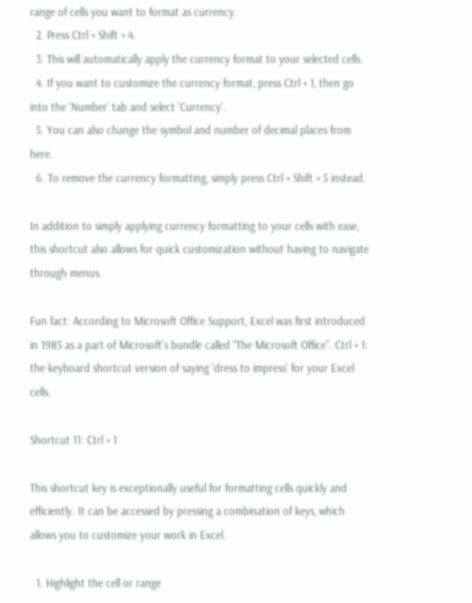range of cells you want to format as currency.
  2. Press Ctrl + Shift + 4.
  3. This will automatically apply the currency format to your selected cells.
  4. If you want to customize the currency format, press Ctrl + 1, then go into the ‘Number’ tab and select ‘Currency’.
  5. You can also change the symbol and number of decimal places from here.
  6. To remove the currency formatting, simply press Ctrl + Shift + 5 instead.

In addition to simply applying currency formatting to your cells with ease, this shortcut also allows for quick customization without having to navigate through menus.

Fun fact: According to Microsoft Office Support, Excel was first introduced in 1985 as a part of Microsoft’s bundle called “The Microsoft Office”. Ctrl + 1: the keyboard shortcut version of saying ‘dress to impress’ for your Excel cells.

Shortcut 11: Ctrl + 1

This shortcut key is exceptionally useful for formatting cells quickly and efficiently. It can be accessed by pressing a combination of keys, which allows you to customize your work in Excel.

  1. Highlight the cell or range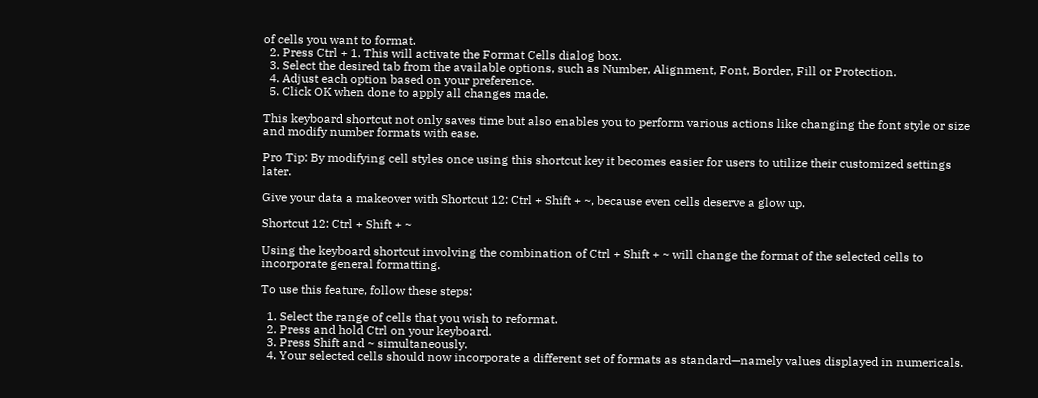of cells you want to format.
  2. Press Ctrl + 1. This will activate the Format Cells dialog box.
  3. Select the desired tab from the available options, such as Number, Alignment, Font, Border, Fill or Protection.
  4. Adjust each option based on your preference.
  5. Click OK when done to apply all changes made.

This keyboard shortcut not only saves time but also enables you to perform various actions like changing the font style or size and modify number formats with ease.

Pro Tip: By modifying cell styles once using this shortcut key it becomes easier for users to utilize their customized settings later.

Give your data a makeover with Shortcut 12: Ctrl + Shift + ~, because even cells deserve a glow up.

Shortcut 12: Ctrl + Shift + ~

Using the keyboard shortcut involving the combination of Ctrl + Shift + ~ will change the format of the selected cells to incorporate general formatting.

To use this feature, follow these steps:

  1. Select the range of cells that you wish to reformat.
  2. Press and hold Ctrl on your keyboard.
  3. Press Shift and ~ simultaneously.
  4. Your selected cells should now incorporate a different set of formats as standard—namely values displayed in numericals.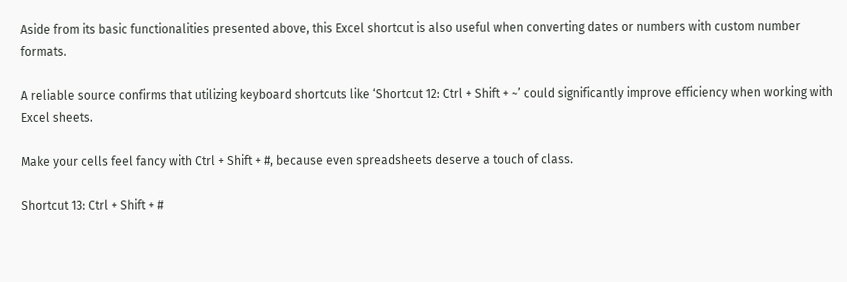Aside from its basic functionalities presented above, this Excel shortcut is also useful when converting dates or numbers with custom number formats.

A reliable source confirms that utilizing keyboard shortcuts like ‘Shortcut 12: Ctrl + Shift + ~’ could significantly improve efficiency when working with Excel sheets.

Make your cells feel fancy with Ctrl + Shift + #, because even spreadsheets deserve a touch of class.

Shortcut 13: Ctrl + Shift + #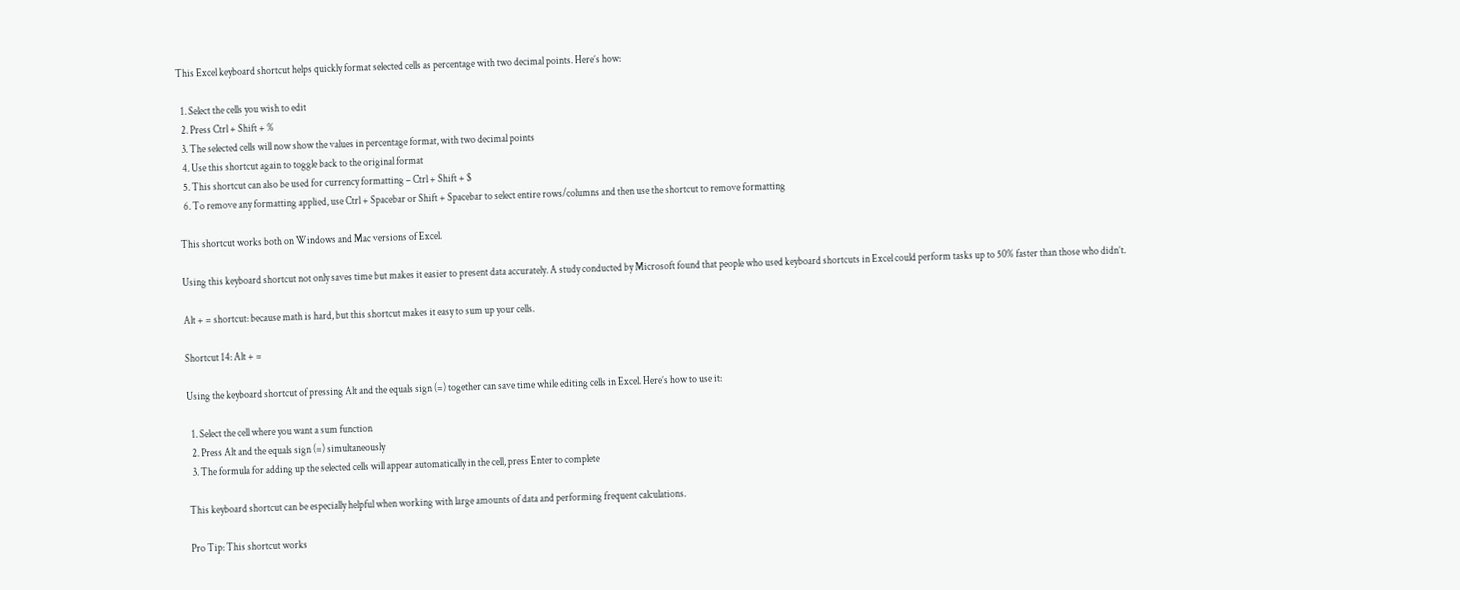This Excel keyboard shortcut helps quickly format selected cells as percentage with two decimal points. Here’s how:

  1. Select the cells you wish to edit
  2. Press Ctrl + Shift + %
  3. The selected cells will now show the values in percentage format, with two decimal points
  4. Use this shortcut again to toggle back to the original format
  5. This shortcut can also be used for currency formatting – Ctrl + Shift + $
  6. To remove any formatting applied, use Ctrl + Spacebar or Shift + Spacebar to select entire rows/columns and then use the shortcut to remove formatting

This shortcut works both on Windows and Mac versions of Excel.

Using this keyboard shortcut not only saves time but makes it easier to present data accurately. A study conducted by Microsoft found that people who used keyboard shortcuts in Excel could perform tasks up to 50% faster than those who didn’t.

Alt + = shortcut: because math is hard, but this shortcut makes it easy to sum up your cells.

Shortcut 14: Alt + =

Using the keyboard shortcut of pressing Alt and the equals sign (=) together can save time while editing cells in Excel. Here’s how to use it:

  1. Select the cell where you want a sum function
  2. Press Alt and the equals sign (=) simultaneously
  3. The formula for adding up the selected cells will appear automatically in the cell, press Enter to complete

This keyboard shortcut can be especially helpful when working with large amounts of data and performing frequent calculations.

Pro Tip: This shortcut works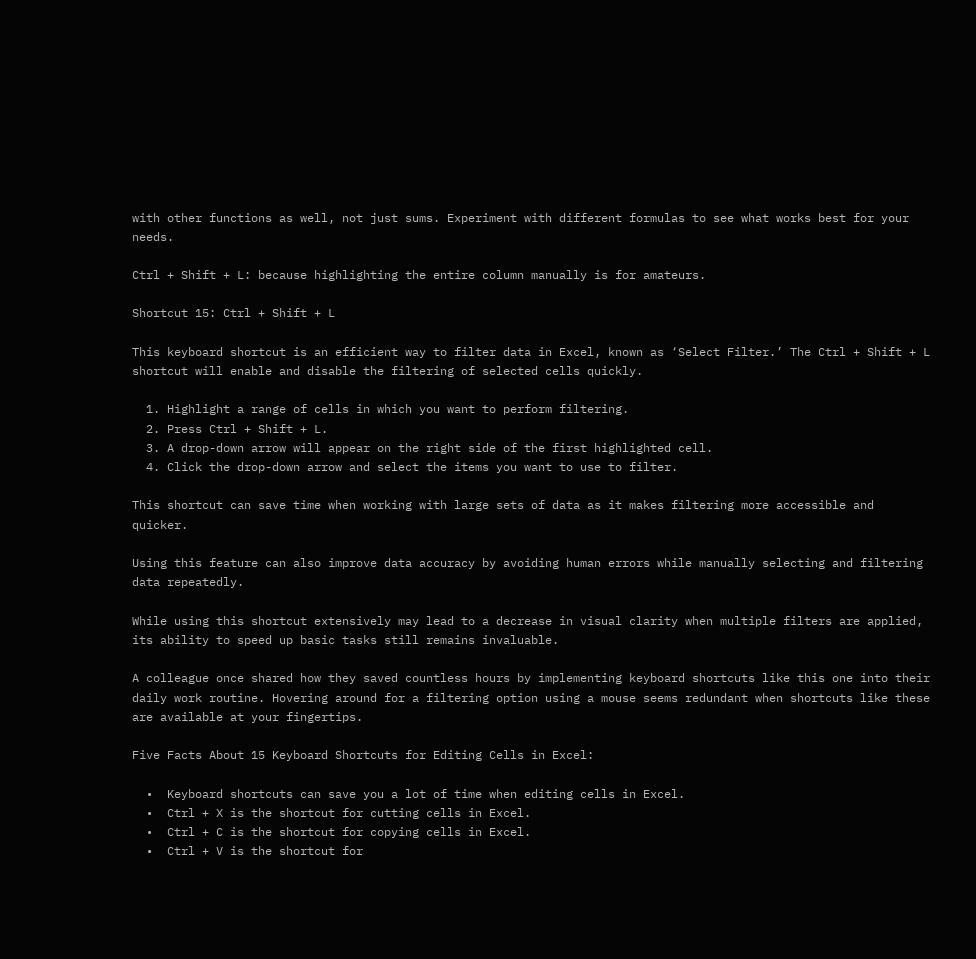with other functions as well, not just sums. Experiment with different formulas to see what works best for your needs.

Ctrl + Shift + L: because highlighting the entire column manually is for amateurs.

Shortcut 15: Ctrl + Shift + L

This keyboard shortcut is an efficient way to filter data in Excel, known as ‘Select Filter.’ The Ctrl + Shift + L shortcut will enable and disable the filtering of selected cells quickly.

  1. Highlight a range of cells in which you want to perform filtering.
  2. Press Ctrl + Shift + L.
  3. A drop-down arrow will appear on the right side of the first highlighted cell.
  4. Click the drop-down arrow and select the items you want to use to filter.

This shortcut can save time when working with large sets of data as it makes filtering more accessible and quicker.

Using this feature can also improve data accuracy by avoiding human errors while manually selecting and filtering data repeatedly.

While using this shortcut extensively may lead to a decrease in visual clarity when multiple filters are applied, its ability to speed up basic tasks still remains invaluable.

A colleague once shared how they saved countless hours by implementing keyboard shortcuts like this one into their daily work routine. Hovering around for a filtering option using a mouse seems redundant when shortcuts like these are available at your fingertips.

Five Facts About 15 Keyboard Shortcuts for Editing Cells in Excel:

  •  Keyboard shortcuts can save you a lot of time when editing cells in Excel.
  •  Ctrl + X is the shortcut for cutting cells in Excel.
  •  Ctrl + C is the shortcut for copying cells in Excel.
  •  Ctrl + V is the shortcut for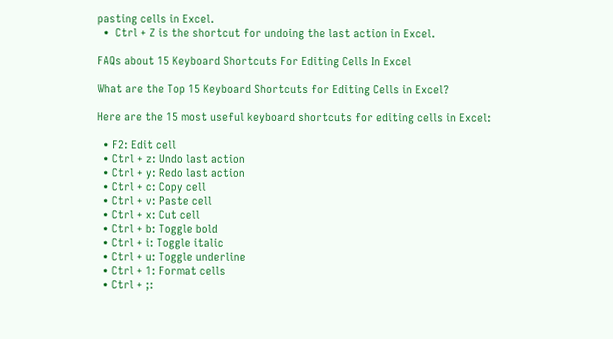pasting cells in Excel.
  •  Ctrl + Z is the shortcut for undoing the last action in Excel.

FAQs about 15 Keyboard Shortcuts For Editing Cells In Excel

What are the Top 15 Keyboard Shortcuts for Editing Cells in Excel?

Here are the 15 most useful keyboard shortcuts for editing cells in Excel:

  • F2: Edit cell
  • Ctrl + z: Undo last action
  • Ctrl + y: Redo last action
  • Ctrl + c: Copy cell
  • Ctrl + v: Paste cell
  • Ctrl + x: Cut cell
  • Ctrl + b: Toggle bold
  • Ctrl + i: Toggle italic
  • Ctrl + u: Toggle underline
  • Ctrl + 1: Format cells
  • Ctrl + ;: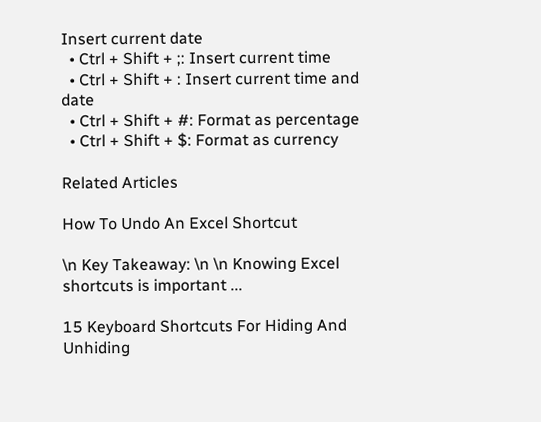Insert current date
  • Ctrl + Shift + ;: Insert current time
  • Ctrl + Shift + : Insert current time and date
  • Ctrl + Shift + #: Format as percentage
  • Ctrl + Shift + $: Format as currency

Related Articles

How To Undo An Excel Shortcut

\n Key Takeaway: \n \n Knowing Excel shortcuts is important ...

15 Keyboard Shortcuts For Hiding And Unhiding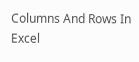Columns And Rows In Excel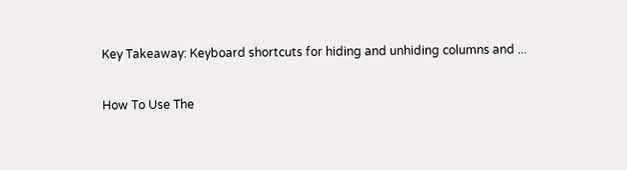Key Takeaway: Keyboard shortcuts for hiding and unhiding columns and ...

How To Use The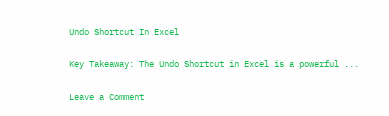Undo Shortcut In Excel

Key Takeaway: The Undo Shortcut in Excel is a powerful ...

Leave a Comment